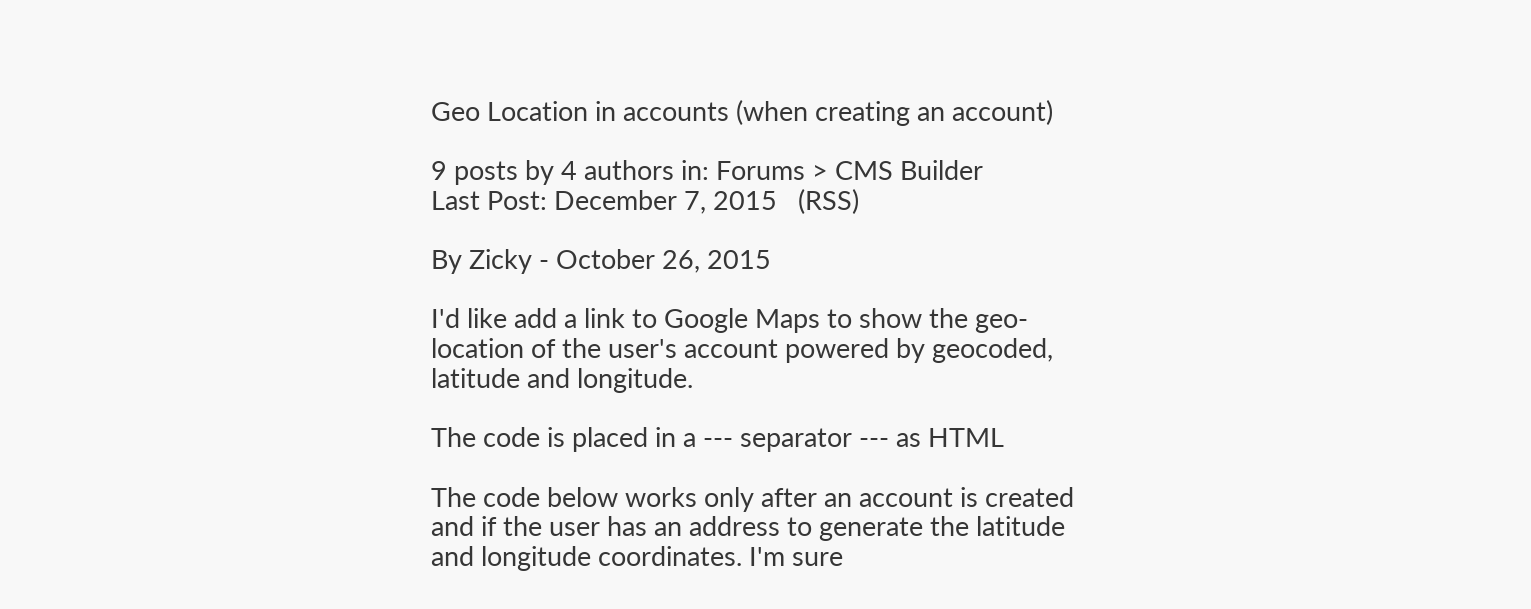Geo Location in accounts (when creating an account)

9 posts by 4 authors in: Forums > CMS Builder
Last Post: December 7, 2015   (RSS)

By Zicky - October 26, 2015

I'd like add a link to Google Maps to show the geo-location of the user's account powered by geocoded, latitude and longitude.

The code is placed in a --- separator --- as HTML

The code below works only after an account is created and if the user has an address to generate the latitude and longitude coordinates. I'm sure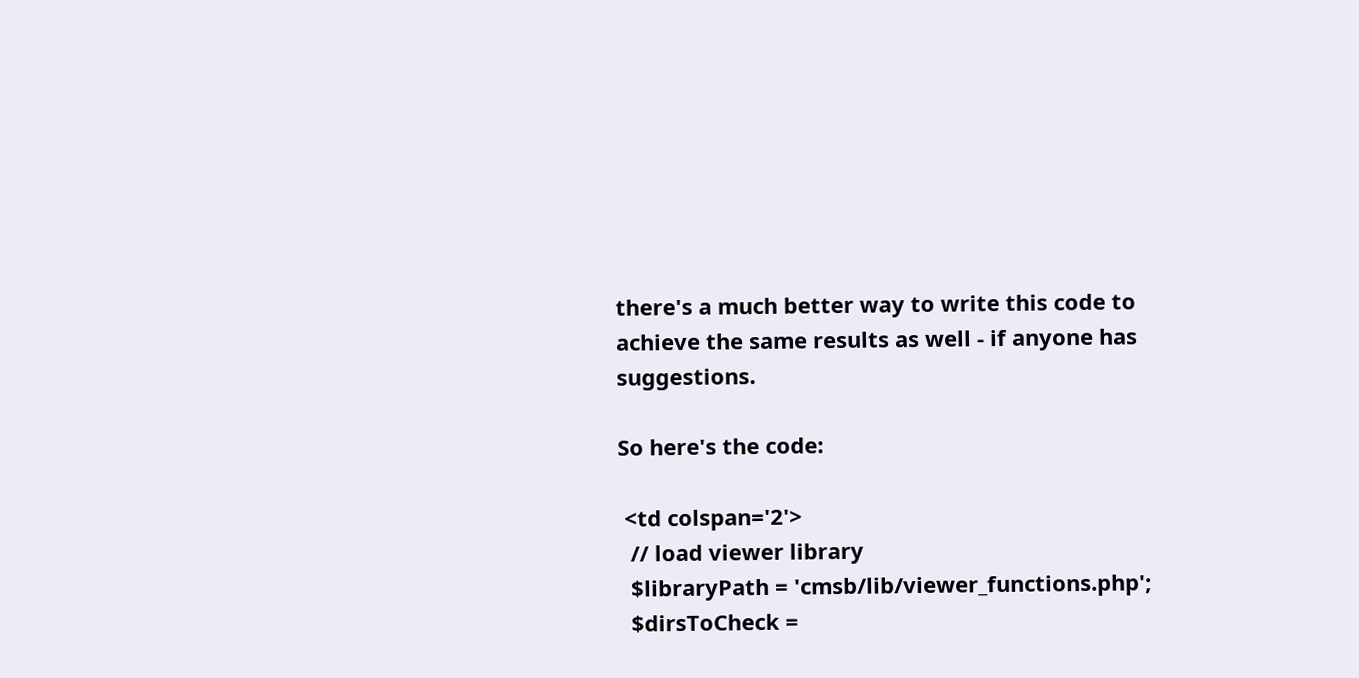there's a much better way to write this code to achieve the same results as well - if anyone has suggestions.

So here's the code:

 <td colspan='2'>
  // load viewer library
  $libraryPath = 'cmsb/lib/viewer_functions.php';
  $dirsToCheck =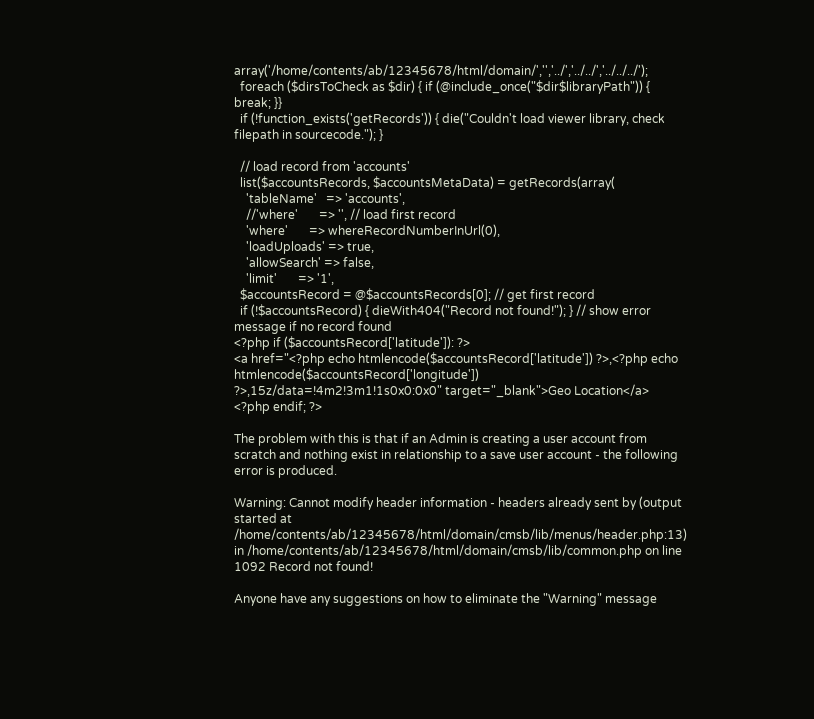array('/home/contents/ab/12345678/html/domain/','','../','../../','../../../');
  foreach ($dirsToCheck as $dir) { if (@include_once("$dir$libraryPath")) { break; }}
  if (!function_exists('getRecords')) { die("Couldn't load viewer library, check filepath in sourcecode."); }

  // load record from 'accounts'
  list($accountsRecords, $accountsMetaData) = getRecords(array(
    'tableName'   => 'accounts',
    //'where'       => '', // load first record
    'where'       => whereRecordNumberInUrl(0),
    'loadUploads' => true,
    'allowSearch' => false,
    'limit'       => '1',
  $accountsRecord = @$accountsRecords[0]; // get first record
  if (!$accountsRecord) { dieWith404("Record not found!"); } // show error message if no record found
<?php if ($accountsRecord['latitude']): ?>
<a href="<?php echo htmlencode($accountsRecord['latitude']) ?>,<?php echo htmlencode($accountsRecord['longitude']) ?>,15z/data=!4m2!3m1!1s0x0:0x0" target="_blank">Geo Location</a>
<?php endif; ?>

The problem with this is that if an Admin is creating a user account from scratch and nothing exist in relationship to a save user account - the following error is produced.

Warning: Cannot modify header information - headers already sent by (output started at /home/contents/ab/12345678/html/domain/cmsb/lib/menus/header.php:13) in /home/contents/ab/12345678/html/domain/cmsb/lib/common.php on line 1092 Record not found!

Anyone have any suggestions on how to eliminate the "Warning" message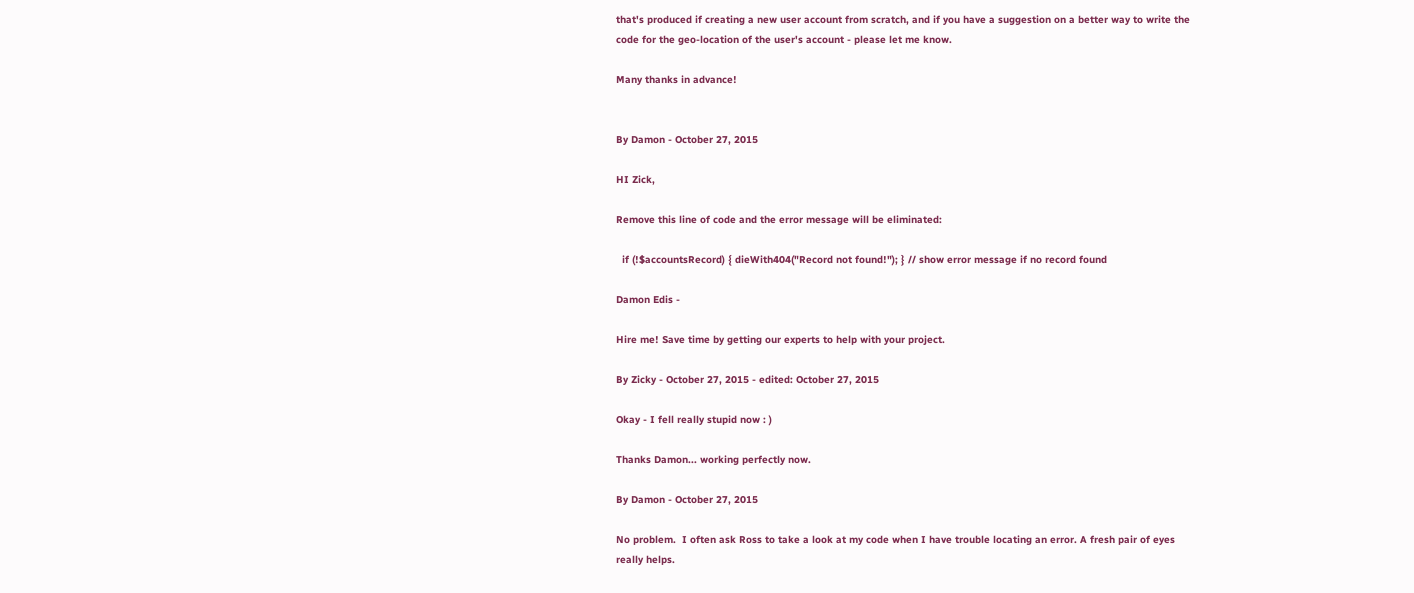that's produced if creating a new user account from scratch, and if you have a suggestion on a better way to write the code for the geo-location of the user's account - please let me know.

Many thanks in advance!


By Damon - October 27, 2015

HI Zick,

Remove this line of code and the error message will be eliminated:

  if (!$accountsRecord) { dieWith404("Record not found!"); } // show error message if no record found

Damon Edis -

Hire me! Save time by getting our experts to help with your project.

By Zicky - October 27, 2015 - edited: October 27, 2015

Okay - I fell really stupid now : )

Thanks Damon... working perfectly now.

By Damon - October 27, 2015

No problem.  I often ask Ross to take a look at my code when I have trouble locating an error. A fresh pair of eyes really helps.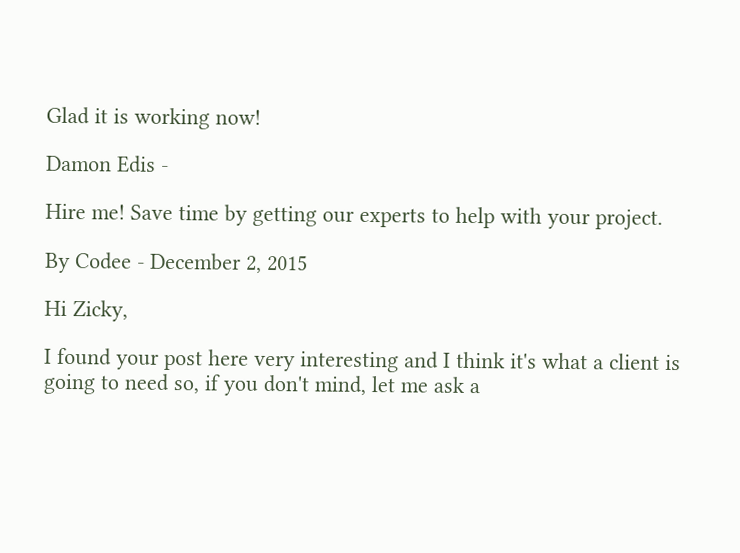Glad it is working now!

Damon Edis -

Hire me! Save time by getting our experts to help with your project.

By Codee - December 2, 2015

Hi Zicky,

I found your post here very interesting and I think it's what a client is going to need so, if you don't mind, let me ask a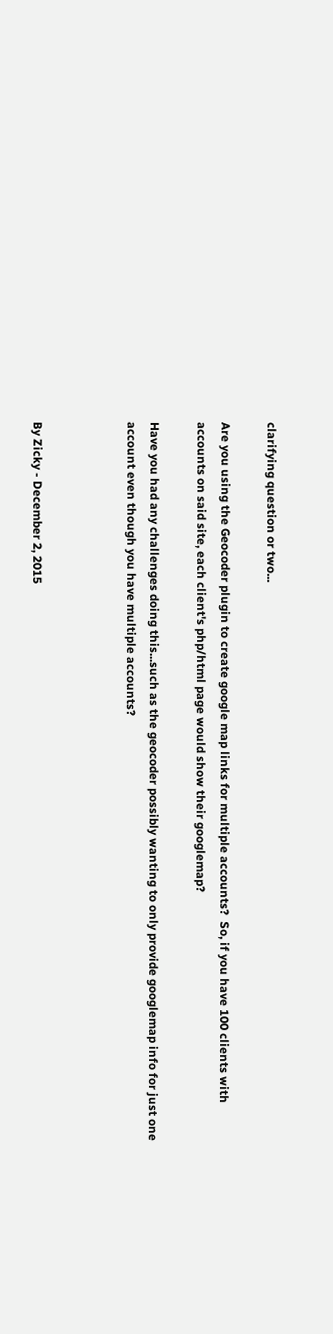clarifying question or two...

Are you using the Geocoder plugin to create google map links for multiple accounts?  So, if you have 100 clients with accounts on said site, each client's php/html page would show their googlemap?

Have you had any challenges doing this...such as the geocoder possibly wanting to only provide googlemap info for just one account even though you have multiple accounts?



By Zicky - December 2, 2015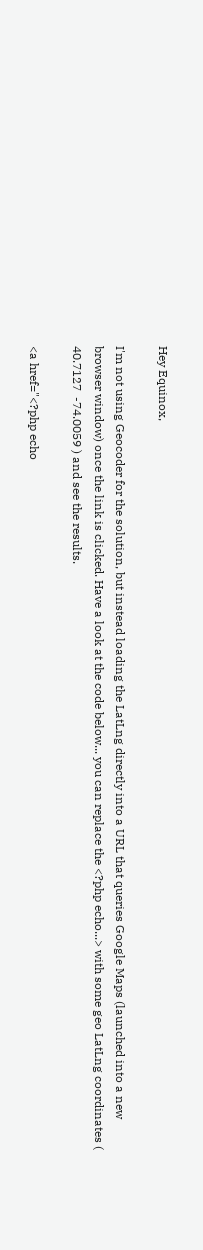Hey Equinox,

I'm not using Geocoder for the solution, but instead loading the LatLng directly into a URL that queries Google Maps (launched into a new browser window) once the link is clicked. Have a look at the code below... you can replace the <?php echo...> with some geo LatLng coordinates ( 40.7127  -74.0059 ) and see the results.

<a href="<?php echo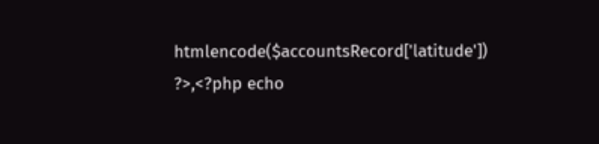htmlencode($accountsRecord['latitude']) ?>,<?php echo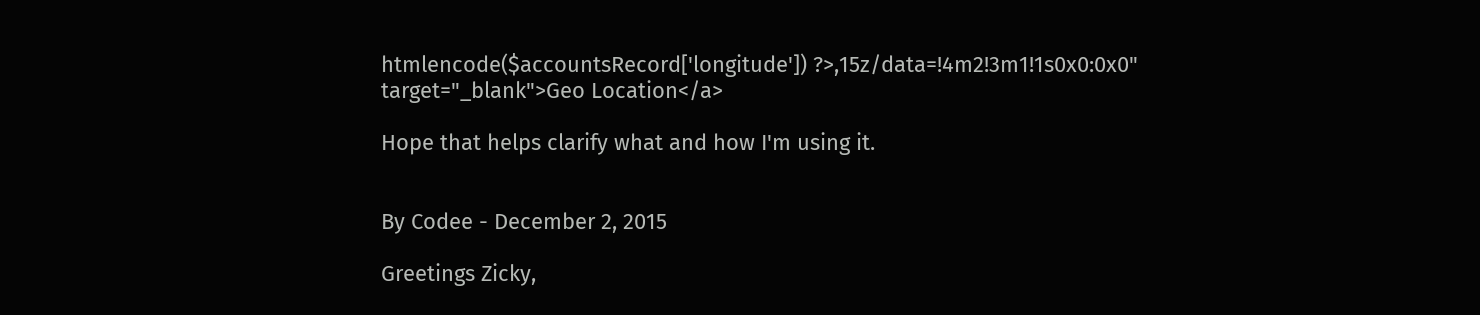htmlencode($accountsRecord['longitude']) ?>,15z/data=!4m2!3m1!1s0x0:0x0" target="_blank">Geo Location</a>

Hope that helps clarify what and how I'm using it.


By Codee - December 2, 2015

Greetings Zicky,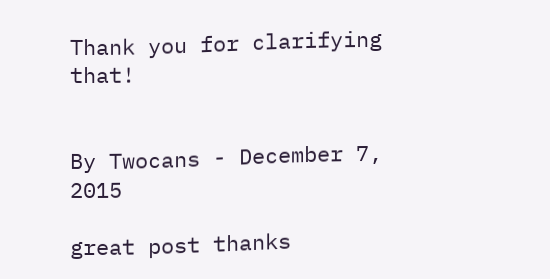Thank you for clarifying that!


By Twocans - December 7, 2015

great post thanks